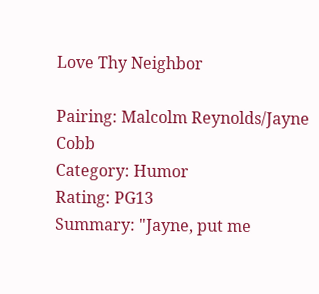Love Thy Neighbor

Pairing: Malcolm Reynolds/Jayne Cobb
Category: Humor
Rating: PG13
Summary: "Jayne, put me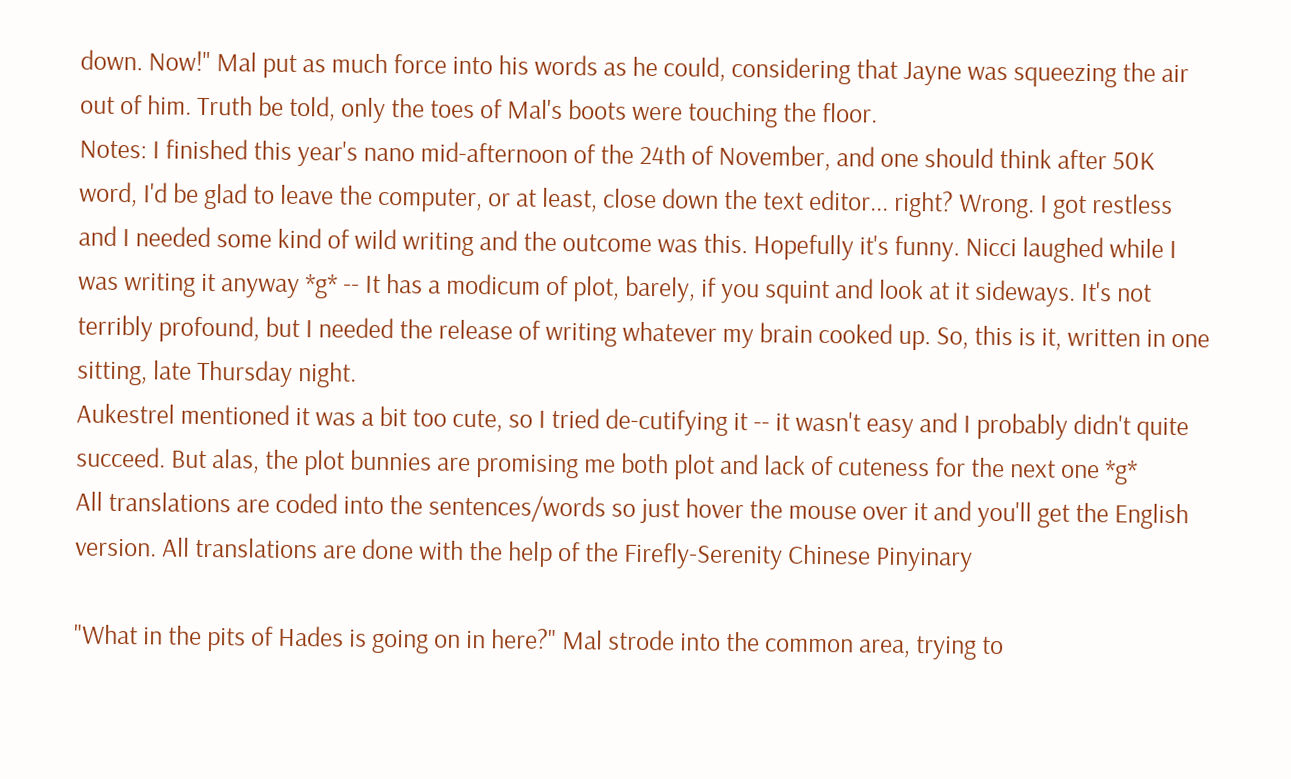down. Now!" Mal put as much force into his words as he could, considering that Jayne was squeezing the air out of him. Truth be told, only the toes of Mal's boots were touching the floor.
Notes: I finished this year's nano mid-afternoon of the 24th of November, and one should think after 50K word, I'd be glad to leave the computer, or at least, close down the text editor... right? Wrong. I got restless and I needed some kind of wild writing and the outcome was this. Hopefully it's funny. Nicci laughed while I was writing it anyway *g* -- It has a modicum of plot, barely, if you squint and look at it sideways. It's not terribly profound, but I needed the release of writing whatever my brain cooked up. So, this is it, written in one sitting, late Thursday night.
Aukestrel mentioned it was a bit too cute, so I tried de-cutifying it -- it wasn't easy and I probably didn't quite succeed. But alas, the plot bunnies are promising me both plot and lack of cuteness for the next one *g*
All translations are coded into the sentences/words so just hover the mouse over it and you'll get the English version. All translations are done with the help of the Firefly-Serenity Chinese Pinyinary

"What in the pits of Hades is going on in here?" Mal strode into the common area, trying to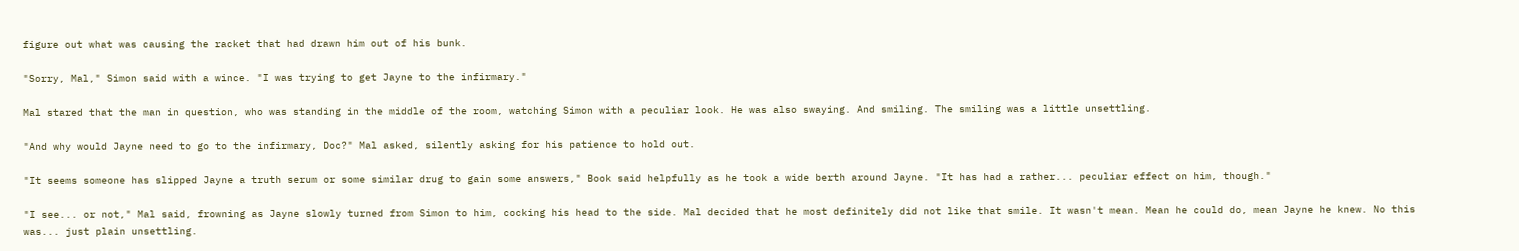figure out what was causing the racket that had drawn him out of his bunk.

"Sorry, Mal," Simon said with a wince. "I was trying to get Jayne to the infirmary."

Mal stared that the man in question, who was standing in the middle of the room, watching Simon with a peculiar look. He was also swaying. And smiling. The smiling was a little unsettling.

"And why would Jayne need to go to the infirmary, Doc?" Mal asked, silently asking for his patience to hold out.

"It seems someone has slipped Jayne a truth serum or some similar drug to gain some answers," Book said helpfully as he took a wide berth around Jayne. "It has had a rather... peculiar effect on him, though."

"I see... or not," Mal said, frowning as Jayne slowly turned from Simon to him, cocking his head to the side. Mal decided that he most definitely did not like that smile. It wasn't mean. Mean he could do, mean Jayne he knew. No this was... just plain unsettling.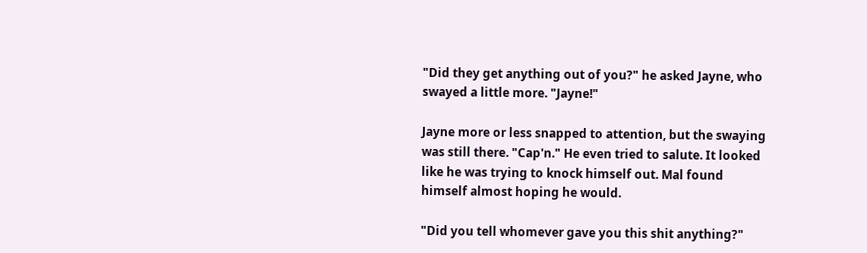"Did they get anything out of you?" he asked Jayne, who swayed a little more. "Jayne!"

Jayne more or less snapped to attention, but the swaying was still there. "Cap'n." He even tried to salute. It looked like he was trying to knock himself out. Mal found himself almost hoping he would.

"Did you tell whomever gave you this shit anything?"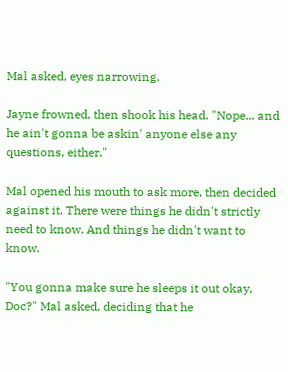Mal asked, eyes narrowing.

Jayne frowned, then shook his head. "Nope... and he ain't gonna be askin' anyone else any questions, either."

Mal opened his mouth to ask more, then decided against it. There were things he didn't strictly need to know. And things he didn't want to know.

"You gonna make sure he sleeps it out okay, Doc?" Mal asked, deciding that he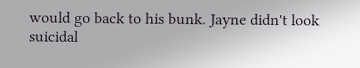would go back to his bunk. Jayne didn't look suicidal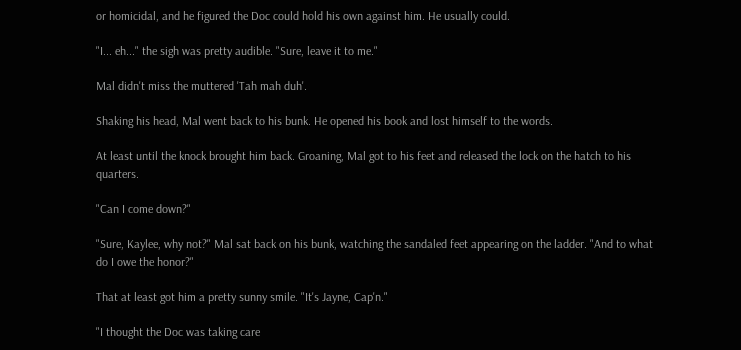or homicidal, and he figured the Doc could hold his own against him. He usually could.

"I... eh..." the sigh was pretty audible. "Sure, leave it to me."

Mal didn't miss the muttered 'Tah mah duh'.

Shaking his head, Mal went back to his bunk. He opened his book and lost himself to the words.

At least until the knock brought him back. Groaning, Mal got to his feet and released the lock on the hatch to his quarters.

"Can I come down?"

"Sure, Kaylee, why not?" Mal sat back on his bunk, watching the sandaled feet appearing on the ladder. "And to what do I owe the honor?"

That at least got him a pretty sunny smile. "It's Jayne, Cap'n."

"I thought the Doc was taking care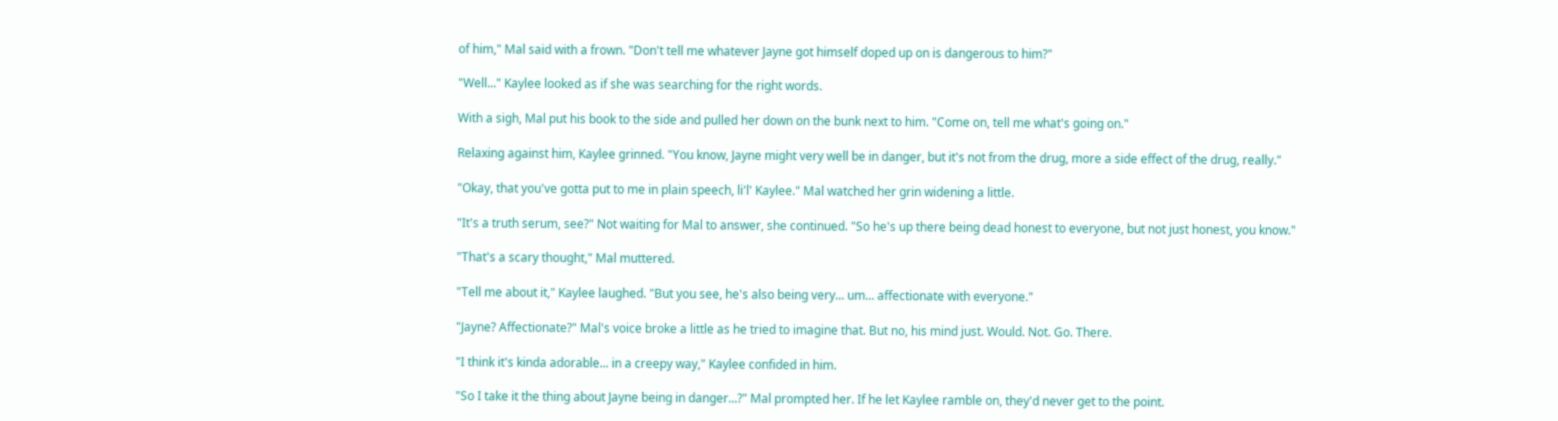of him," Mal said with a frown. "Don't tell me whatever Jayne got himself doped up on is dangerous to him?"

"Well..." Kaylee looked as if she was searching for the right words.

With a sigh, Mal put his book to the side and pulled her down on the bunk next to him. "Come on, tell me what's going on."

Relaxing against him, Kaylee grinned. "You know, Jayne might very well be in danger, but it's not from the drug, more a side effect of the drug, really."

"Okay, that you've gotta put to me in plain speech, li'l' Kaylee." Mal watched her grin widening a little.

"It's a truth serum, see?" Not waiting for Mal to answer, she continued. "So he's up there being dead honest to everyone, but not just honest, you know."

"That's a scary thought," Mal muttered.

"Tell me about it," Kaylee laughed. "But you see, he's also being very... um... affectionate with everyone."

"Jayne? Affectionate?" Mal's voice broke a little as he tried to imagine that. But no, his mind just. Would. Not. Go. There.

"I think it's kinda adorable... in a creepy way," Kaylee confided in him.

"So I take it the thing about Jayne being in danger...?" Mal prompted her. If he let Kaylee ramble on, they'd never get to the point.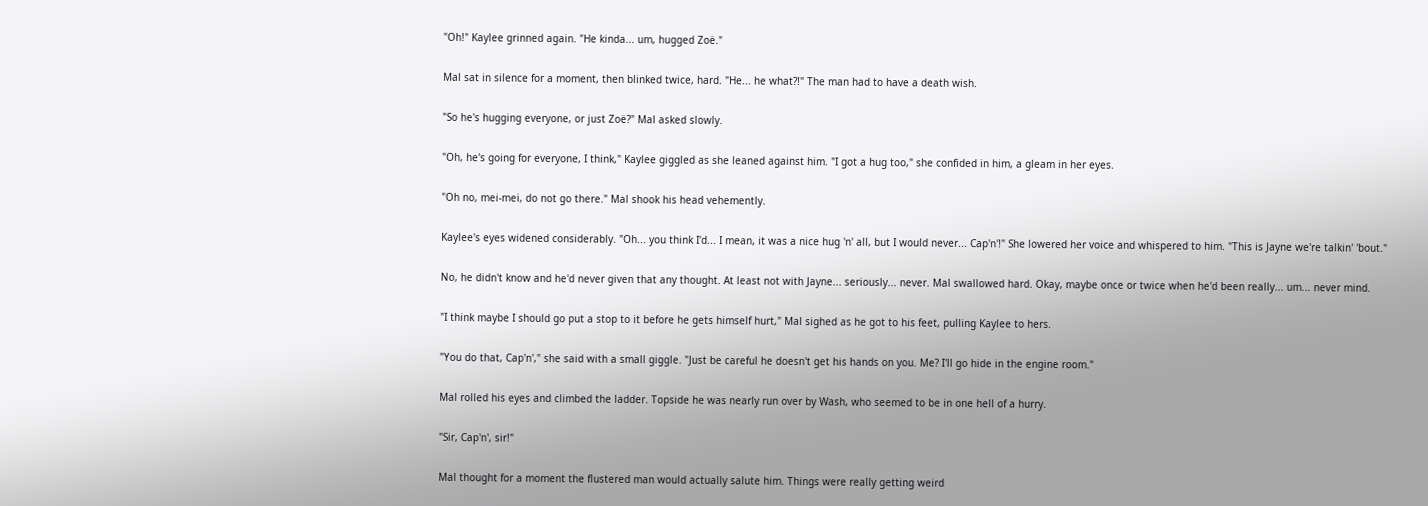"Oh!" Kaylee grinned again. "He kinda... um, hugged Zoë."

Mal sat in silence for a moment, then blinked twice, hard. "He... he what?!" The man had to have a death wish.

"So he's hugging everyone, or just Zoë?" Mal asked slowly.

"Oh, he's going for everyone, I think," Kaylee giggled as she leaned against him. "I got a hug too," she confided in him, a gleam in her eyes.

"Oh no, mei-mei, do not go there." Mal shook his head vehemently.

Kaylee's eyes widened considerably. "Oh... you think I'd... I mean, it was a nice hug 'n' all, but I would never... Cap'n'!" She lowered her voice and whispered to him. "This is Jayne we're talkin' 'bout."

No, he didn't know and he'd never given that any thought. At least not with Jayne... seriously... never. Mal swallowed hard. Okay, maybe once or twice when he'd been really... um... never mind.

"I think maybe I should go put a stop to it before he gets himself hurt," Mal sighed as he got to his feet, pulling Kaylee to hers.

"You do that, Cap'n'," she said with a small giggle. "Just be careful he doesn't get his hands on you. Me? I'll go hide in the engine room."

Mal rolled his eyes and climbed the ladder. Topside he was nearly run over by Wash, who seemed to be in one hell of a hurry.

"Sir, Cap'n', sir!"

Mal thought for a moment the flustered man would actually salute him. Things were really getting weird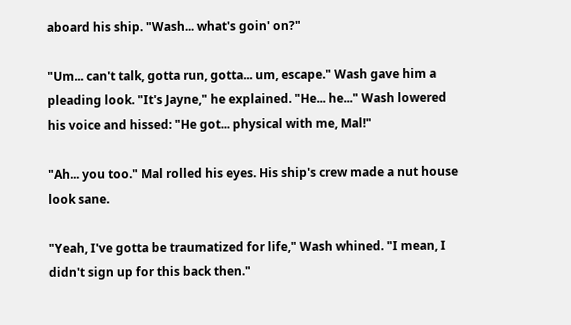aboard his ship. "Wash... what's goin' on?"

"Um... can't talk, gotta run, gotta... um, escape." Wash gave him a pleading look. "It's Jayne," he explained. "He... he..." Wash lowered his voice and hissed: "He got... physical with me, Mal!"

"Ah... you too." Mal rolled his eyes. His ship's crew made a nut house look sane.

"Yeah, I've gotta be traumatized for life," Wash whined. "I mean, I didn't sign up for this back then."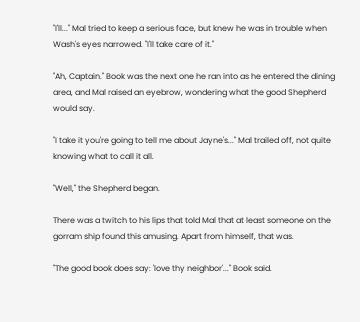"I'll..." Mal tried to keep a serious face, but knew he was in trouble when Wash's eyes narrowed. "I'll take care of it."

"Ah, Captain." Book was the next one he ran into as he entered the dining area, and Mal raised an eyebrow, wondering what the good Shepherd would say.

"I take it you're going to tell me about Jayne's..." Mal trailed off, not quite knowing what to call it all.

"Well," the Shepherd began.

There was a twitch to his lips that told Mal that at least someone on the gorram ship found this amusing. Apart from himself, that was.

"The good book does say: 'love thy neighbor'..." Book said.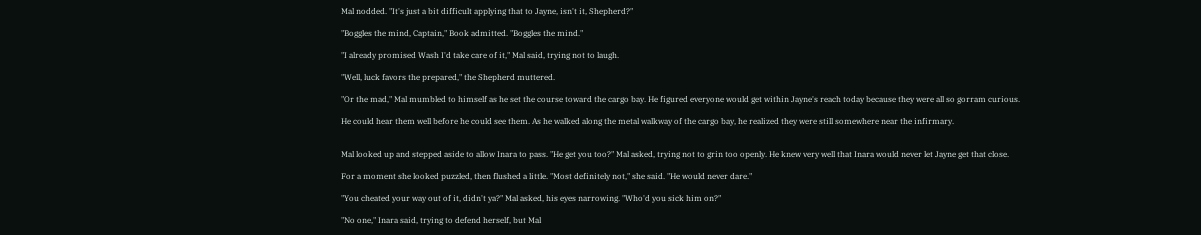Mal nodded. "It's just a bit difficult applying that to Jayne, isn't it, Shepherd?"

"Boggles the mind, Captain," Book admitted. "Boggles the mind."

"I already promised Wash I'd take care of it," Mal said, trying not to laugh.

"Well, luck favors the prepared," the Shepherd muttered.

"Or the mad," Mal mumbled to himself as he set the course toward the cargo bay. He figured everyone would get within Jayne's reach today because they were all so gorram curious.

He could hear them well before he could see them. As he walked along the metal walkway of the cargo bay, he realized they were still somewhere near the infirmary.


Mal looked up and stepped aside to allow Inara to pass. "He get you too?" Mal asked, trying not to grin too openly. He knew very well that Inara would never let Jayne get that close.

For a moment she looked puzzled, then flushed a little. "Most definitely not," she said. "He would never dare."

"You cheated your way out of it, didn't ya?" Mal asked, his eyes narrowing. "Who'd you sick him on?"

"No one," Inara said, trying to defend herself, but Mal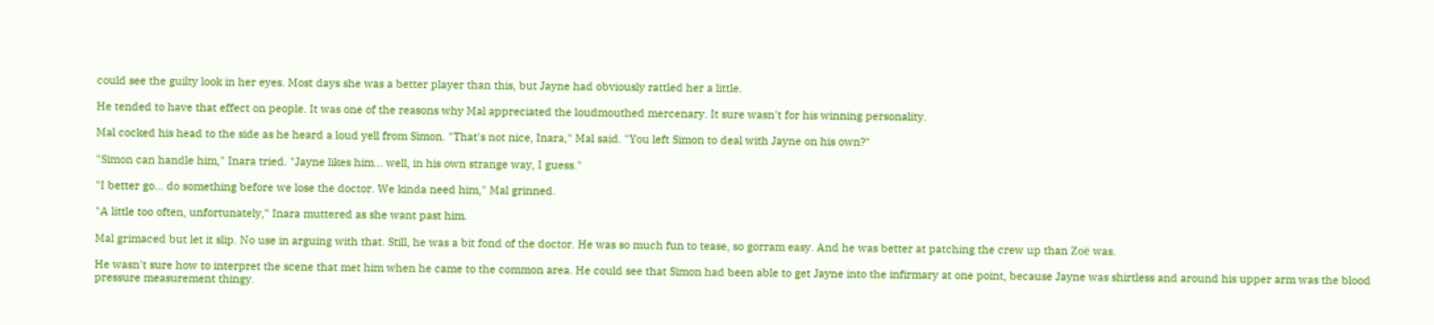could see the guilty look in her eyes. Most days she was a better player than this, but Jayne had obviously rattled her a little.

He tended to have that effect on people. It was one of the reasons why Mal appreciated the loudmouthed mercenary. It sure wasn't for his winning personality.

Mal cocked his head to the side as he heard a loud yell from Simon. "That's not nice, Inara," Mal said. "You left Simon to deal with Jayne on his own?"

"Simon can handle him," Inara tried. "Jayne likes him... well, in his own strange way, I guess."

"I better go... do something before we lose the doctor. We kinda need him," Mal grinned.

"A little too often, unfortunately," Inara muttered as she want past him.

Mal grimaced but let it slip. No use in arguing with that. Still, he was a bit fond of the doctor. He was so much fun to tease, so gorram easy. And he was better at patching the crew up than Zoë was.

He wasn't sure how to interpret the scene that met him when he came to the common area. He could see that Simon had been able to get Jayne into the infirmary at one point, because Jayne was shirtless and around his upper arm was the blood pressure measurement thingy.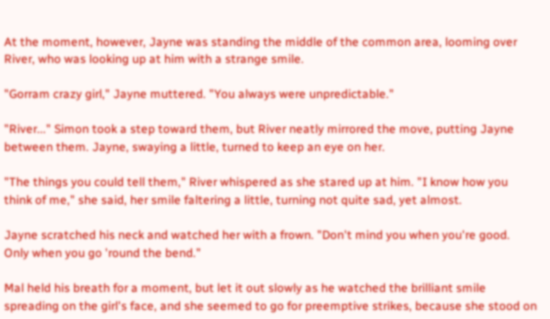At the moment, however, Jayne was standing the middle of the common area, looming over River, who was looking up at him with a strange smile.

"Gorram crazy girl," Jayne muttered. "You always were unpredictable."

"River..." Simon took a step toward them, but River neatly mirrored the move, putting Jayne between them. Jayne, swaying a little, turned to keep an eye on her.

"The things you could tell them," River whispered as she stared up at him. "I know how you think of me," she said, her smile faltering a little, turning not quite sad, yet almost.

Jayne scratched his neck and watched her with a frown. "Don't mind you when you're good. Only when you go 'round the bend."

Mal held his breath for a moment, but let it out slowly as he watched the brilliant smile spreading on the girl's face, and she seemed to go for preemptive strikes, because she stood on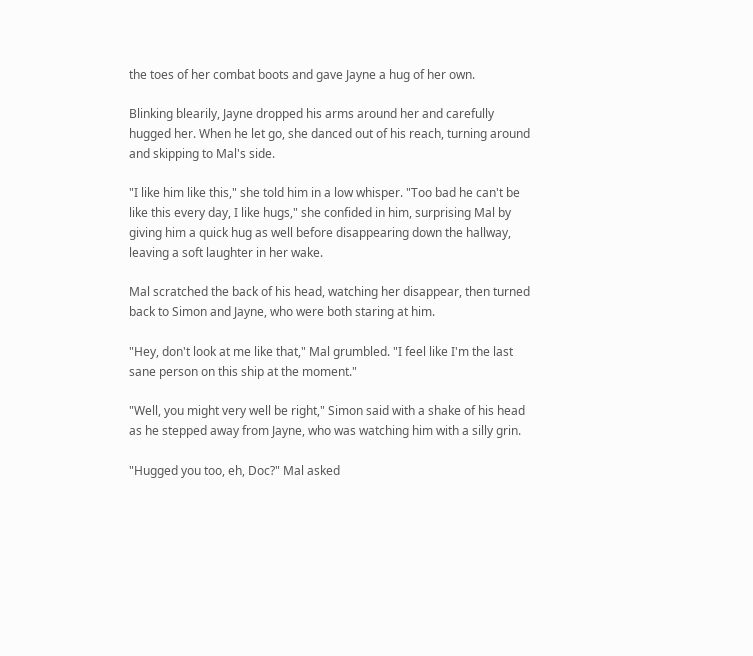the toes of her combat boots and gave Jayne a hug of her own.

Blinking blearily, Jayne dropped his arms around her and carefully hugged her. When he let go, she danced out of his reach, turning around and skipping to Mal's side.

"I like him like this," she told him in a low whisper. "Too bad he can't be like this every day, I like hugs," she confided in him, surprising Mal by giving him a quick hug as well before disappearing down the hallway, leaving a soft laughter in her wake.

Mal scratched the back of his head, watching her disappear, then turned back to Simon and Jayne, who were both staring at him.

"Hey, don't look at me like that," Mal grumbled. "I feel like I'm the last sane person on this ship at the moment."

"Well, you might very well be right," Simon said with a shake of his head as he stepped away from Jayne, who was watching him with a silly grin.

"Hugged you too, eh, Doc?" Mal asked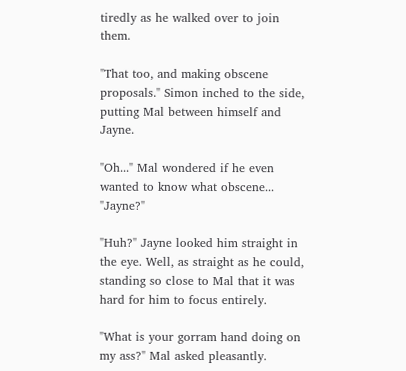tiredly as he walked over to join them.

"That too, and making obscene proposals." Simon inched to the side, putting Mal between himself and Jayne.

"Oh..." Mal wondered if he even wanted to know what obscene... "Jayne?"

"Huh?" Jayne looked him straight in the eye. Well, as straight as he could, standing so close to Mal that it was hard for him to focus entirely.

"What is your gorram hand doing on my ass?" Mal asked pleasantly.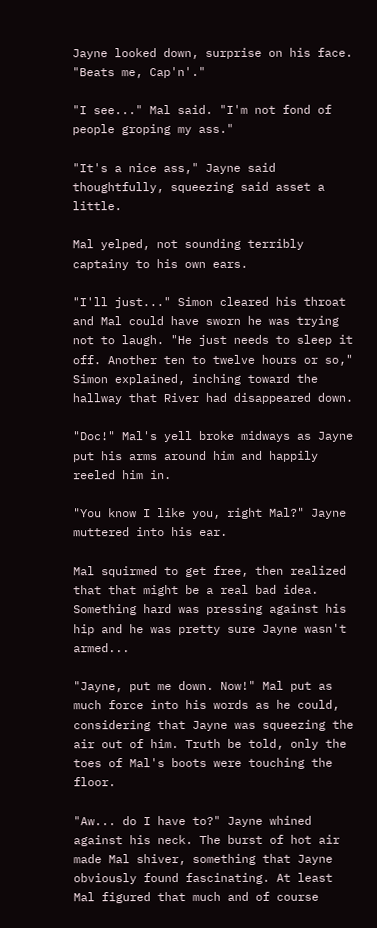Jayne looked down, surprise on his face. "Beats me, Cap'n'."

"I see..." Mal said. "I'm not fond of people groping my ass."

"It's a nice ass," Jayne said thoughtfully, squeezing said asset a little.

Mal yelped, not sounding terribly captainy to his own ears.

"I'll just..." Simon cleared his throat and Mal could have sworn he was trying not to laugh. "He just needs to sleep it off. Another ten to twelve hours or so," Simon explained, inching toward the hallway that River had disappeared down.

"Doc!" Mal's yell broke midways as Jayne put his arms around him and happily reeled him in.

"You know I like you, right Mal?" Jayne muttered into his ear.

Mal squirmed to get free, then realized that that might be a real bad idea. Something hard was pressing against his hip and he was pretty sure Jayne wasn't armed...

"Jayne, put me down. Now!" Mal put as much force into his words as he could, considering that Jayne was squeezing the air out of him. Truth be told, only the toes of Mal's boots were touching the floor.

"Aw... do I have to?" Jayne whined against his neck. The burst of hot air made Mal shiver, something that Jayne obviously found fascinating. At least Mal figured that much and of course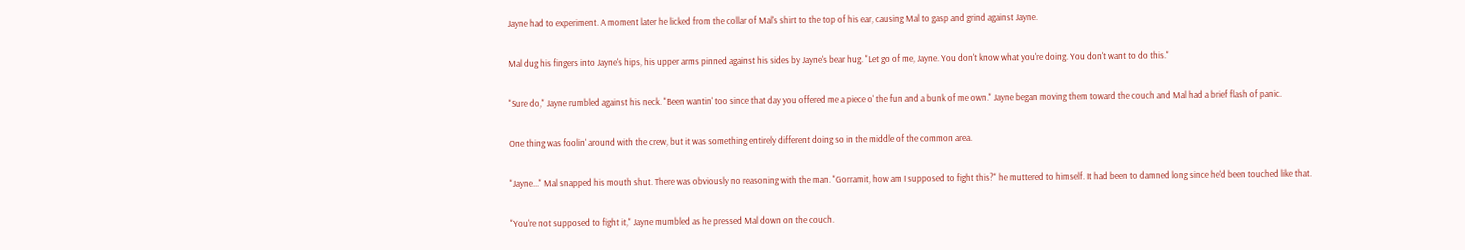Jayne had to experiment. A moment later he licked from the collar of Mal's shirt to the top of his ear, causing Mal to gasp and grind against Jayne.

Mal dug his fingers into Jayne's hips, his upper arms pinned against his sides by Jayne's bear hug. "Let go of me, Jayne. You don't know what you're doing. You don't want to do this."

"Sure do," Jayne rumbled against his neck. "Been wantin' too since that day you offered me a piece o' the fun and a bunk of me own." Jayne began moving them toward the couch and Mal had a brief flash of panic.

One thing was foolin' around with the crew, but it was something entirely different doing so in the middle of the common area.

"Jayne..." Mal snapped his mouth shut. There was obviously no reasoning with the man. "Gorramit, how am I supposed to fight this?" he muttered to himself. It had been to damned long since he'd been touched like that.

"You're not supposed to fight it," Jayne mumbled as he pressed Mal down on the couch.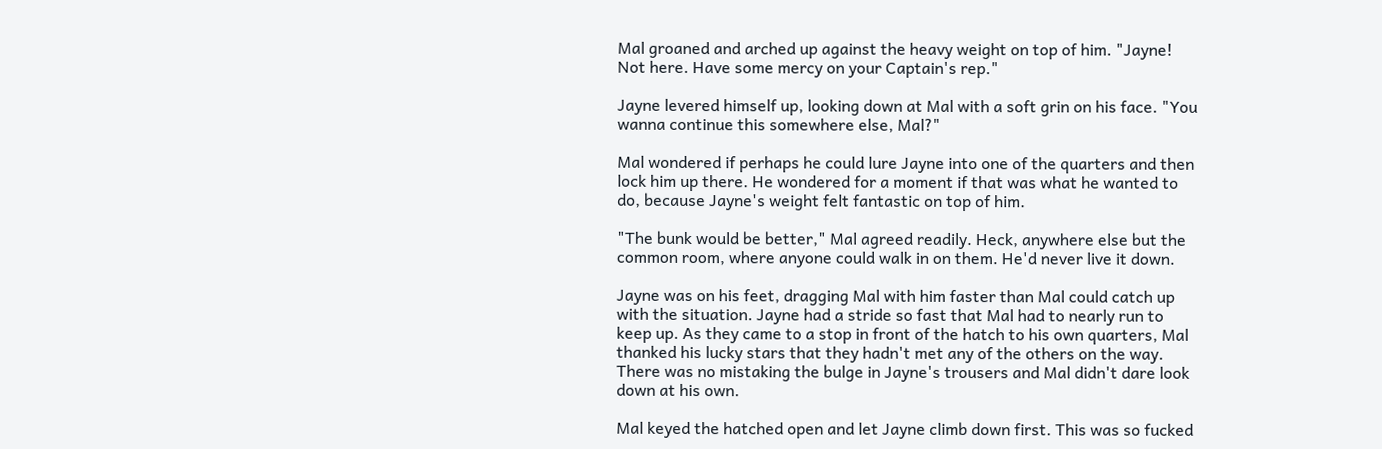Mal groaned and arched up against the heavy weight on top of him. "Jayne! Not here. Have some mercy on your Captain's rep."

Jayne levered himself up, looking down at Mal with a soft grin on his face. "You wanna continue this somewhere else, Mal?"

Mal wondered if perhaps he could lure Jayne into one of the quarters and then lock him up there. He wondered for a moment if that was what he wanted to do, because Jayne's weight felt fantastic on top of him.

"The bunk would be better," Mal agreed readily. Heck, anywhere else but the common room, where anyone could walk in on them. He'd never live it down.

Jayne was on his feet, dragging Mal with him faster than Mal could catch up with the situation. Jayne had a stride so fast that Mal had to nearly run to keep up. As they came to a stop in front of the hatch to his own quarters, Mal thanked his lucky stars that they hadn't met any of the others on the way. There was no mistaking the bulge in Jayne's trousers and Mal didn't dare look down at his own.

Mal keyed the hatched open and let Jayne climb down first. This was so fucked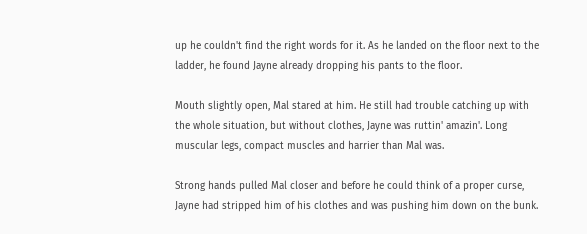up he couldn't find the right words for it. As he landed on the floor next to the ladder, he found Jayne already dropping his pants to the floor.

Mouth slightly open, Mal stared at him. He still had trouble catching up with the whole situation, but without clothes, Jayne was ruttin' amazin'. Long muscular legs, compact muscles and harrier than Mal was.

Strong hands pulled Mal closer and before he could think of a proper curse, Jayne had stripped him of his clothes and was pushing him down on the bunk.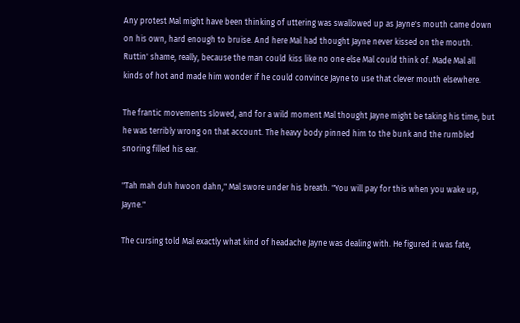Any protest Mal might have been thinking of uttering was swallowed up as Jayne's mouth came down on his own, hard enough to bruise. And here Mal had thought Jayne never kissed on the mouth. Ruttin' shame, really, because the man could kiss like no one else Mal could think of. Made Mal all kinds of hot and made him wonder if he could convince Jayne to use that clever mouth elsewhere.

The frantic movements slowed, and for a wild moment Mal thought Jayne might be taking his time, but he was terribly wrong on that account. The heavy body pinned him to the bunk and the rumbled snoring filled his ear.

"Tah mah duh hwoon dahn," Mal swore under his breath. "You will pay for this when you wake up, Jayne."

The cursing told Mal exactly what kind of headache Jayne was dealing with. He figured it was fate,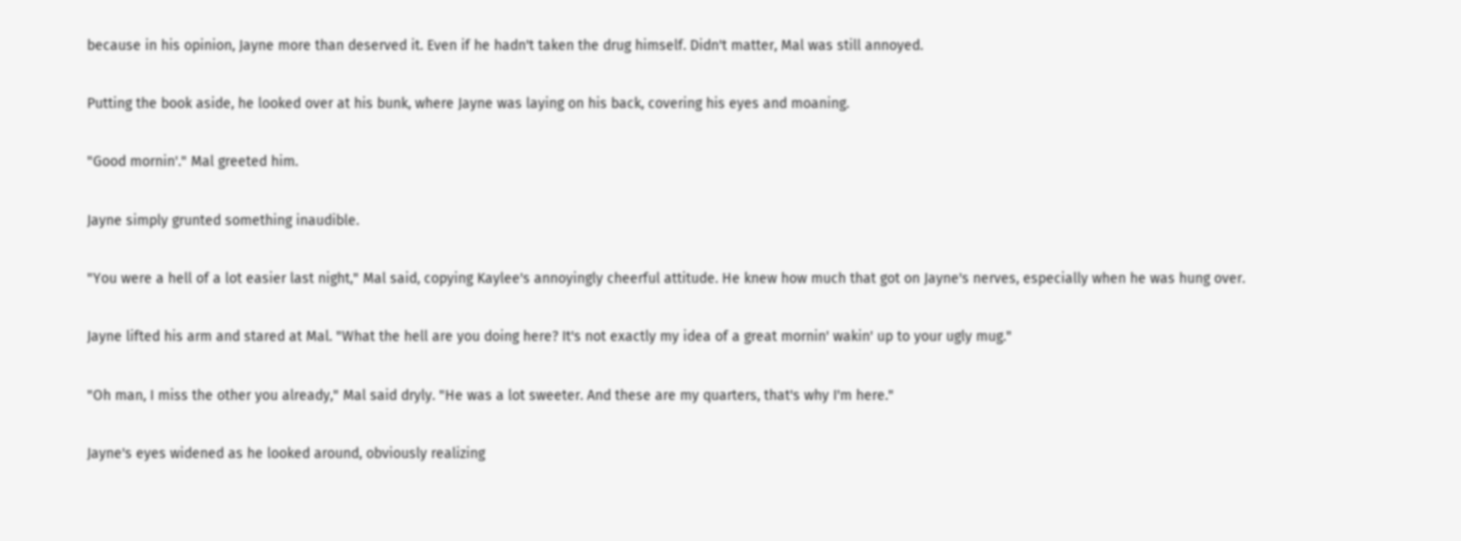because in his opinion, Jayne more than deserved it. Even if he hadn't taken the drug himself. Didn't matter, Mal was still annoyed.

Putting the book aside, he looked over at his bunk, where Jayne was laying on his back, covering his eyes and moaning.

"Good mornin'." Mal greeted him.

Jayne simply grunted something inaudible.

"You were a hell of a lot easier last night," Mal said, copying Kaylee's annoyingly cheerful attitude. He knew how much that got on Jayne's nerves, especially when he was hung over.

Jayne lifted his arm and stared at Mal. "What the hell are you doing here? It's not exactly my idea of a great mornin' wakin' up to your ugly mug."

"Oh man, I miss the other you already," Mal said dryly. "He was a lot sweeter. And these are my quarters, that's why I'm here."

Jayne's eyes widened as he looked around, obviously realizing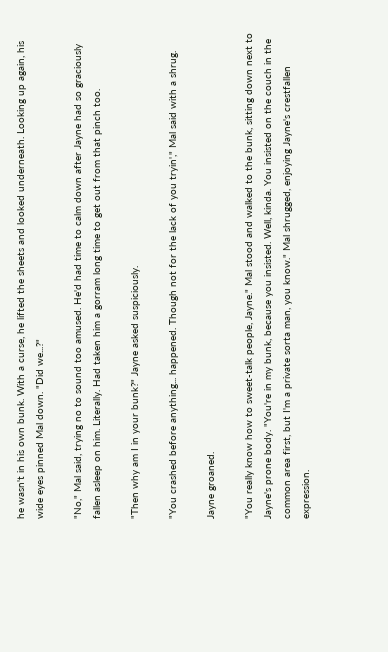he wasn't in his own bunk. With a curse, he lifted the sheets and looked underneath. Looking up again, his wide eyes pinned Mal down. "Did we...?"

"No," Mal said, trying no to sound too amused. He'd had time to calm down after Jayne had so graciously fallen asleep on him. Literally. Had taken him a gorram long time to get out from that pinch too.

"Then why am I in your bunk?" Jayne asked suspiciously.

"You crashed before anything... happened. Though not for the lack of you tryin'," Mal said with a shrug.

Jayne groaned.

"You really know how to sweet-talk people, Jayne." Mal stood and walked to the bunk, sitting down next to Jayne's prone body. "You're in my bunk, because you insisted. Well, kinda. You insisted on the couch in the common area first, but I'm a private sorta man, you know." Mal shrugged, enjoying Jayne's crestfallen expression.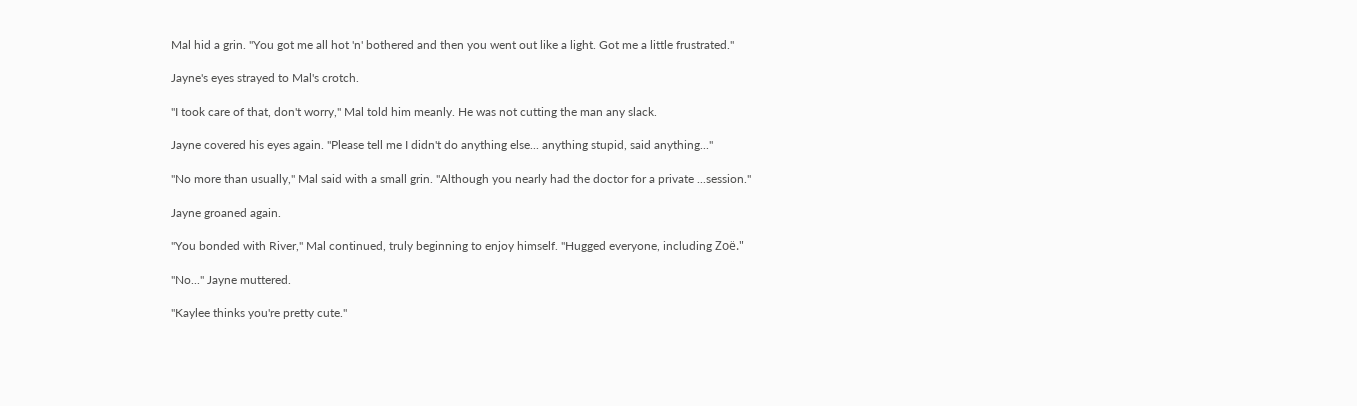Mal hid a grin. "You got me all hot 'n' bothered and then you went out like a light. Got me a little frustrated."

Jayne's eyes strayed to Mal's crotch.

"I took care of that, don't worry," Mal told him meanly. He was not cutting the man any slack.

Jayne covered his eyes again. "Please tell me I didn't do anything else... anything stupid, said anything..."

"No more than usually," Mal said with a small grin. "Although you nearly had the doctor for a private ...session."

Jayne groaned again.

"You bonded with River," Mal continued, truly beginning to enjoy himself. "Hugged everyone, including Zoë."

"No..." Jayne muttered.

"Kaylee thinks you're pretty cute."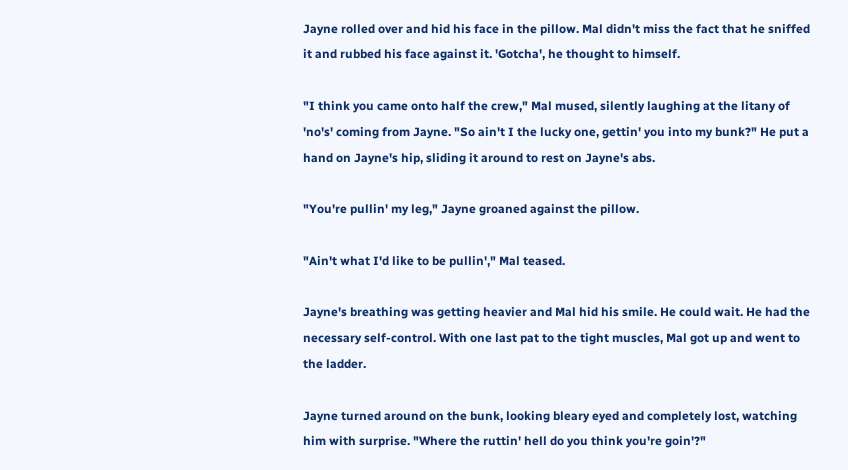Jayne rolled over and hid his face in the pillow. Mal didn't miss the fact that he sniffed it and rubbed his face against it. 'Gotcha', he thought to himself.

"I think you came onto half the crew," Mal mused, silently laughing at the litany of 'no's' coming from Jayne. "So ain't I the lucky one, gettin' you into my bunk?" He put a hand on Jayne's hip, sliding it around to rest on Jayne's abs.

"You're pullin' my leg," Jayne groaned against the pillow.

"Ain't what I'd like to be pullin'," Mal teased.

Jayne's breathing was getting heavier and Mal hid his smile. He could wait. He had the necessary self-control. With one last pat to the tight muscles, Mal got up and went to the ladder.

Jayne turned around on the bunk, looking bleary eyed and completely lost, watching him with surprise. "Where the ruttin' hell do you think you're goin'?"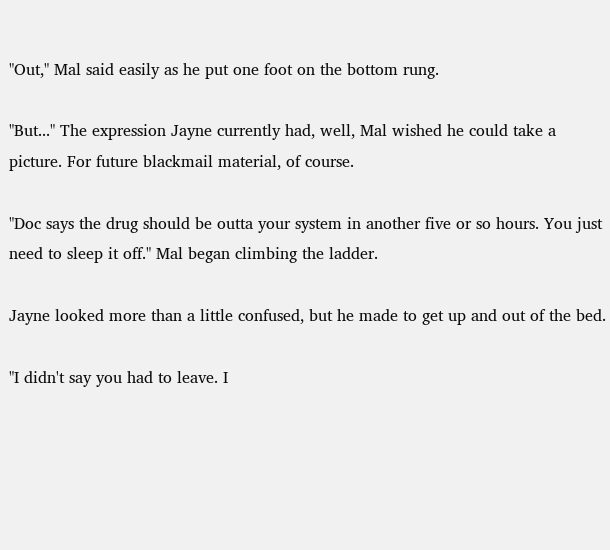"Out," Mal said easily as he put one foot on the bottom rung.

"But..." The expression Jayne currently had, well, Mal wished he could take a picture. For future blackmail material, of course.

"Doc says the drug should be outta your system in another five or so hours. You just need to sleep it off." Mal began climbing the ladder.

Jayne looked more than a little confused, but he made to get up and out of the bed.

"I didn't say you had to leave. I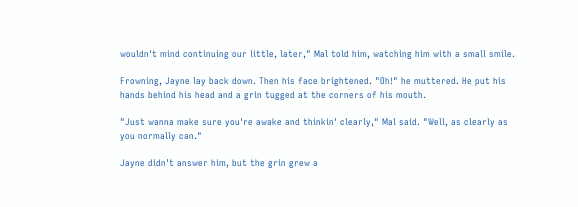wouldn't mind continuing our little, later," Mal told him, watching him with a small smile.

Frowning, Jayne lay back down. Then his face brightened. "Oh!" he muttered. He put his hands behind his head and a grin tugged at the corners of his mouth.

"Just wanna make sure you're awake and thinkin' clearly," Mal said. "Well, as clearly as you normally can."

Jayne didn't answer him, but the grin grew a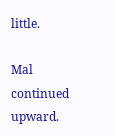little.

Mal continued upward.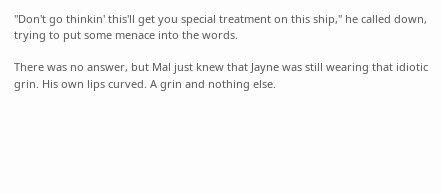"Don't go thinkin' this'll get you special treatment on this ship," he called down, trying to put some menace into the words.

There was no answer, but Mal just knew that Jayne was still wearing that idiotic grin. His own lips curved. A grin and nothing else.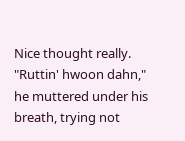Nice thought really. "Ruttin' hwoon dahn," he muttered under his breath, trying not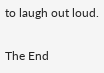to laugh out loud.

The End